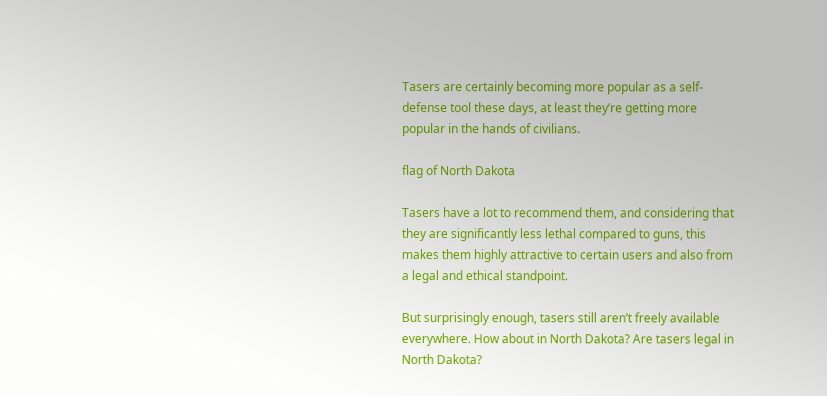Tasers are certainly becoming more popular as a self-defense tool these days, at least they’re getting more popular in the hands of civilians.

flag of North Dakota

Tasers have a lot to recommend them, and considering that they are significantly less lethal compared to guns, this makes them highly attractive to certain users and also from a legal and ethical standpoint.

But surprisingly enough, tasers still aren’t freely available everywhere. How about in North Dakota? Are tasers legal in North Dakota?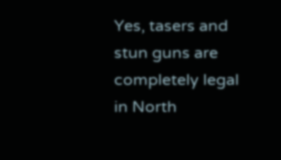Yes, tasers and stun guns are completely legal in North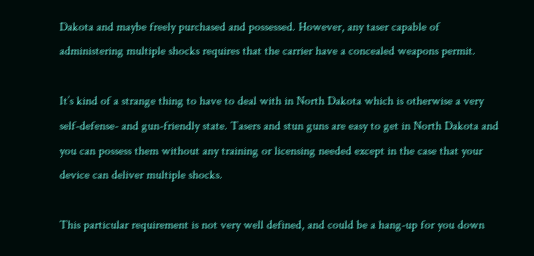Dakota and maybe freely purchased and possessed. However, any taser capable of administering multiple shocks requires that the carrier have a concealed weapons permit.

It’s kind of a strange thing to have to deal with in North Dakota which is otherwise a very self-defense- and gun-friendly state. Tasers and stun guns are easy to get in North Dakota and you can possess them without any training or licensing needed except in the case that your device can deliver multiple shocks.

This particular requirement is not very well defined, and could be a hang-up for you down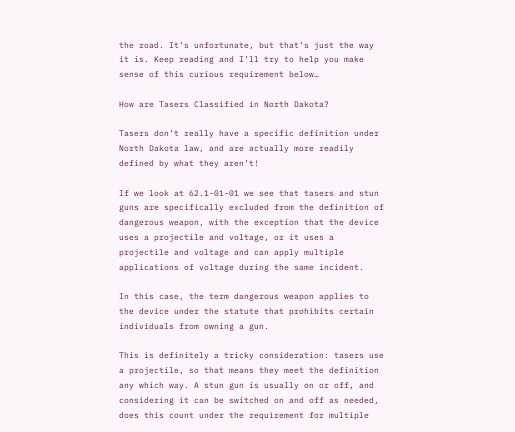the road. It’s unfortunate, but that’s just the way it is. Keep reading and I’ll try to help you make sense of this curious requirement below…

How are Tasers Classified in North Dakota?

Tasers don’t really have a specific definition under North Dakota law, and are actually more readily defined by what they aren’t!

If we look at 62.1-01-01 we see that tasers and stun guns are specifically excluded from the definition of dangerous weapon, with the exception that the device uses a projectile and voltage, or it uses a projectile and voltage and can apply multiple applications of voltage during the same incident.

In this case, the term dangerous weapon applies to the device under the statute that prohibits certain individuals from owning a gun.

This is definitely a tricky consideration: tasers use a projectile, so that means they meet the definition any which way. A stun gun is usually on or off, and considering it can be switched on and off as needed, does this count under the requirement for multiple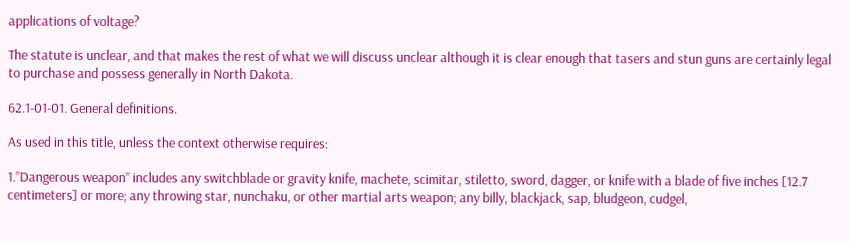applications of voltage?

The statute is unclear, and that makes the rest of what we will discuss unclear although it is clear enough that tasers and stun guns are certainly legal to purchase and possess generally in North Dakota.

62.1-01-01. General definitions.

As used in this title, unless the context otherwise requires:

1.”Dangerous weapon” includes any switchblade or gravity knife, machete, scimitar, stiletto, sword, dagger, or knife with a blade of five inches [12.7 centimeters] or more; any throwing star, nunchaku, or other martial arts weapon; any billy, blackjack, sap, bludgeon, cudgel,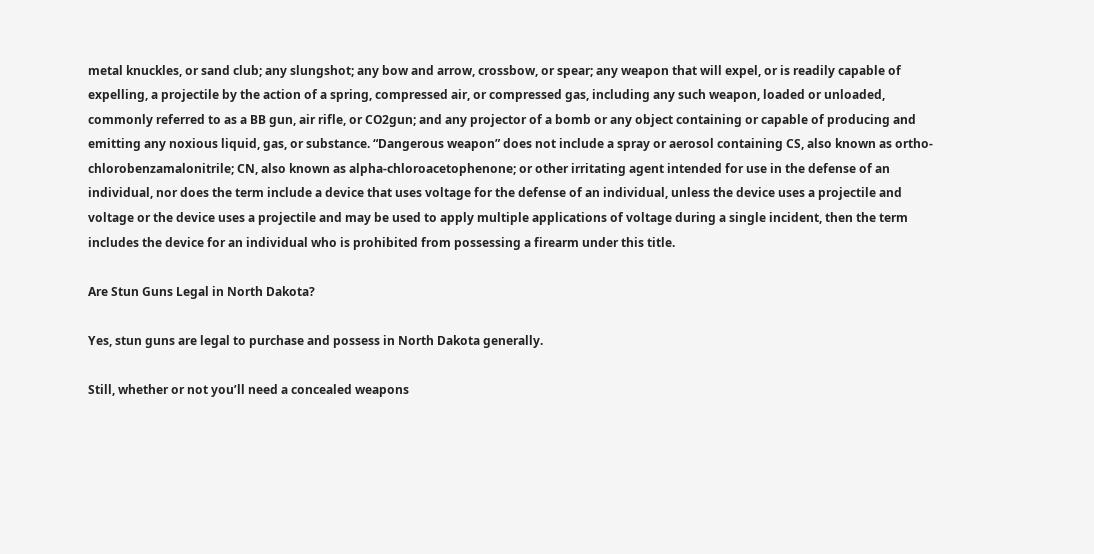metal knuckles, or sand club; any slungshot; any bow and arrow, crossbow, or spear; any weapon that will expel, or is readily capable of expelling, a projectile by the action of a spring, compressed air, or compressed gas, including any such weapon, loaded or unloaded, commonly referred to as a BB gun, air rifle, or CO2gun; and any projector of a bomb or any object containing or capable of producing and emitting any noxious liquid, gas, or substance. “Dangerous weapon” does not include a spray or aerosol containing CS, also known as ortho-chlorobenzamalonitrile; CN, also known as alpha-chloroacetophenone; or other irritating agent intended for use in the defense of an individual, nor does the term include a device that uses voltage for the defense of an individual, unless the device uses a projectile and voltage or the device uses a projectile and may be used to apply multiple applications of voltage during a single incident, then the term includes the device for an individual who is prohibited from possessing a firearm under this title.

Are Stun Guns Legal in North Dakota?

Yes, stun guns are legal to purchase and possess in North Dakota generally.

Still, whether or not you’ll need a concealed weapons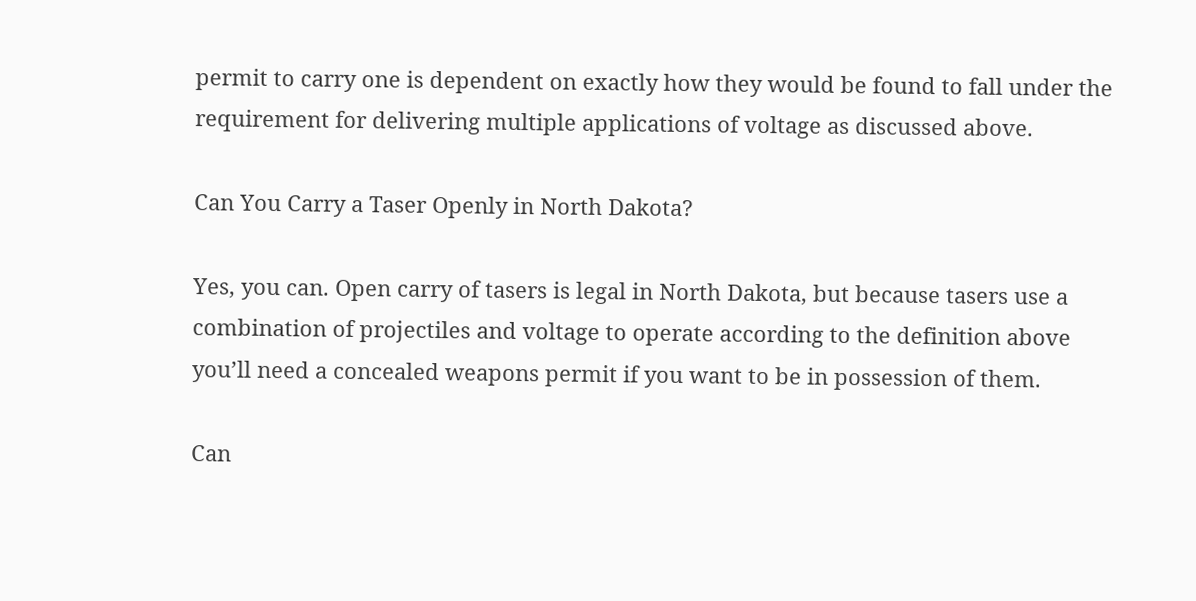permit to carry one is dependent on exactly how they would be found to fall under the requirement for delivering multiple applications of voltage as discussed above.

Can You Carry a Taser Openly in North Dakota?

Yes, you can. Open carry of tasers is legal in North Dakota, but because tasers use a combination of projectiles and voltage to operate according to the definition above you’ll need a concealed weapons permit if you want to be in possession of them.

Can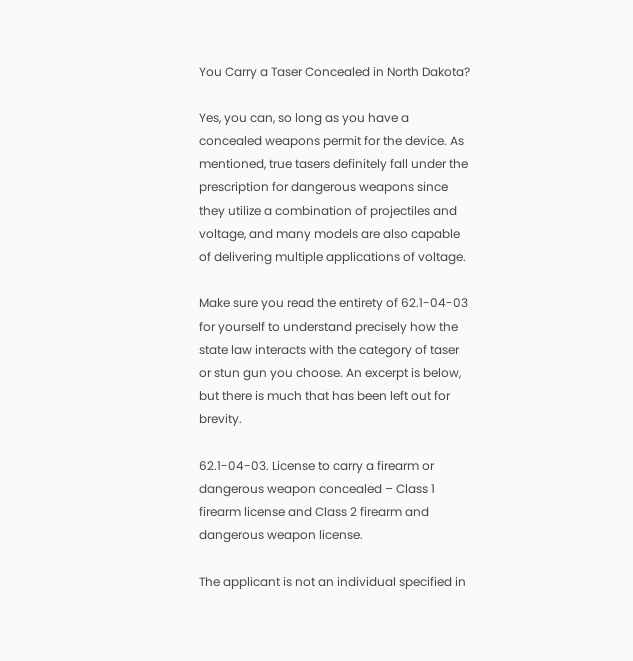You Carry a Taser Concealed in North Dakota?

Yes, you can, so long as you have a concealed weapons permit for the device. As mentioned, true tasers definitely fall under the prescription for dangerous weapons since they utilize a combination of projectiles and voltage, and many models are also capable of delivering multiple applications of voltage.

Make sure you read the entirety of 62.1-04-03 for yourself to understand precisely how the state law interacts with the category of taser or stun gun you choose. An excerpt is below, but there is much that has been left out for brevity.

62.1-04-03. License to carry a firearm or dangerous weapon concealed – Class 1 firearm license and Class 2 firearm and dangerous weapon license.

The applicant is not an individual specified in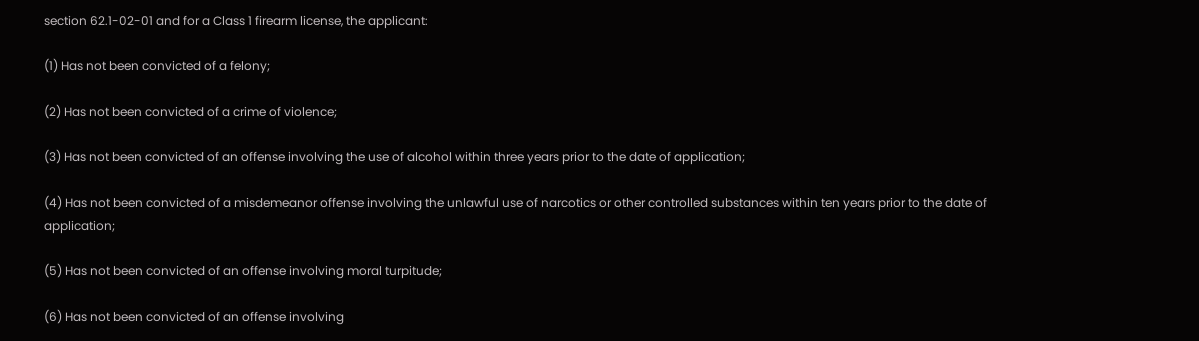section 62.1-02-01 and for a Class 1 firearm license, the applicant:

(1) Has not been convicted of a felony;

(2) Has not been convicted of a crime of violence;

(3) Has not been convicted of an offense involving the use of alcohol within three years prior to the date of application;

(4) Has not been convicted of a misdemeanor offense involving the unlawful use of narcotics or other controlled substances within ten years prior to the date of application;

(5) Has not been convicted of an offense involving moral turpitude;

(6) Has not been convicted of an offense involving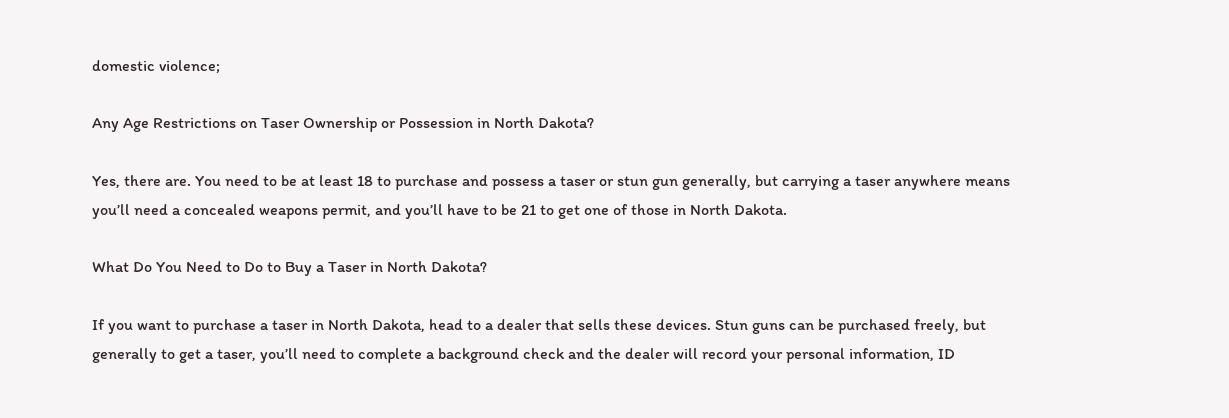domestic violence;

Any Age Restrictions on Taser Ownership or Possession in North Dakota?

Yes, there are. You need to be at least 18 to purchase and possess a taser or stun gun generally, but carrying a taser anywhere means you’ll need a concealed weapons permit, and you’ll have to be 21 to get one of those in North Dakota.

What Do You Need to Do to Buy a Taser in North Dakota?

If you want to purchase a taser in North Dakota, head to a dealer that sells these devices. Stun guns can be purchased freely, but generally to get a taser, you’ll need to complete a background check and the dealer will record your personal information, ID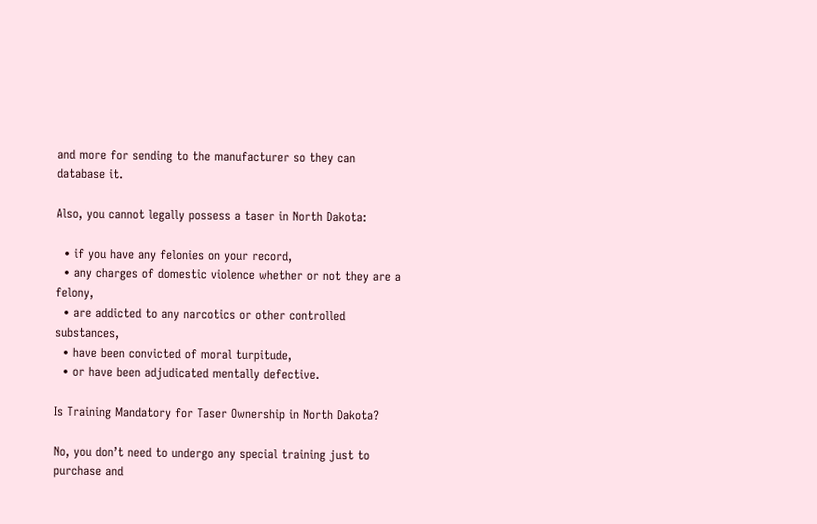and more for sending to the manufacturer so they can database it.

Also, you cannot legally possess a taser in North Dakota:

  • if you have any felonies on your record,
  • any charges of domestic violence whether or not they are a felony,
  • are addicted to any narcotics or other controlled substances,
  • have been convicted of moral turpitude,
  • or have been adjudicated mentally defective.

Is Training Mandatory for Taser Ownership in North Dakota?

No, you don’t need to undergo any special training just to purchase and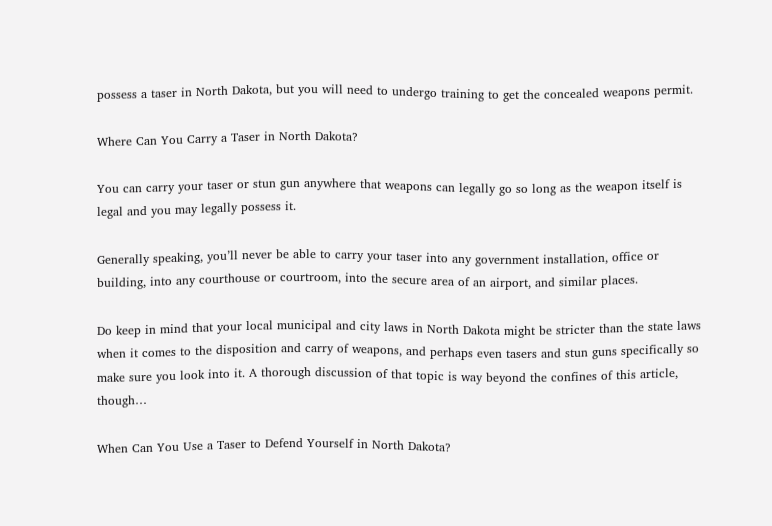possess a taser in North Dakota, but you will need to undergo training to get the concealed weapons permit.

Where Can You Carry a Taser in North Dakota?

You can carry your taser or stun gun anywhere that weapons can legally go so long as the weapon itself is legal and you may legally possess it.

Generally speaking, you’ll never be able to carry your taser into any government installation, office or building, into any courthouse or courtroom, into the secure area of an airport, and similar places.

Do keep in mind that your local municipal and city laws in North Dakota might be stricter than the state laws when it comes to the disposition and carry of weapons, and perhaps even tasers and stun guns specifically so make sure you look into it. A thorough discussion of that topic is way beyond the confines of this article, though…

When Can You Use a Taser to Defend Yourself in North Dakota?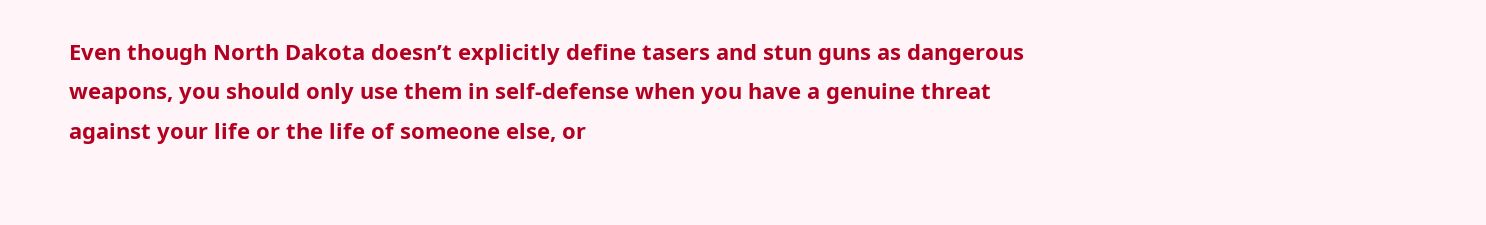Even though North Dakota doesn’t explicitly define tasers and stun guns as dangerous weapons, you should only use them in self-defense when you have a genuine threat against your life or the life of someone else, or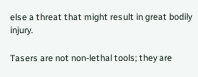else a threat that might result in great bodily injury.

Tasers are not non-lethal tools; they are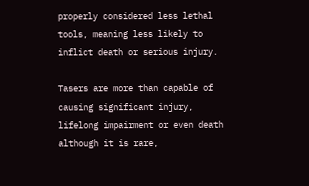properly considered less lethal tools, meaning less likely to inflict death or serious injury.

Tasers are more than capable of causing significant injury, lifelong impairment or even death although it is rare,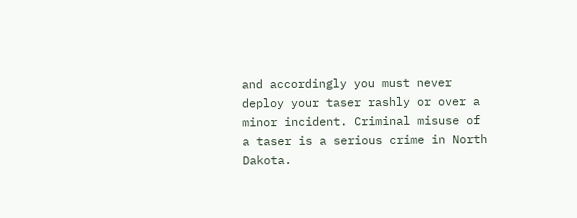and accordingly you must never deploy your taser rashly or over a minor incident. Criminal misuse of a taser is a serious crime in North Dakota.